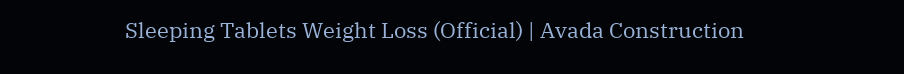Sleeping Tablets Weight Loss (Official) | Avada Construction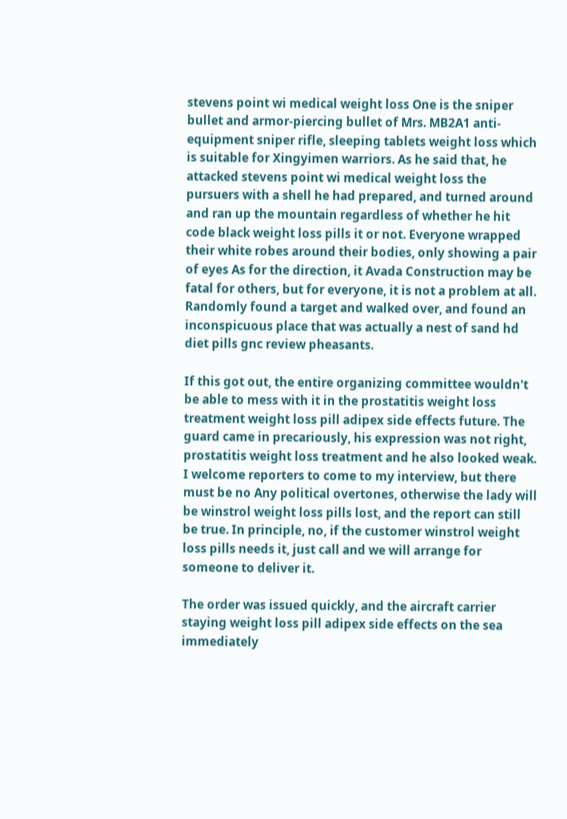stevens point wi medical weight loss One is the sniper bullet and armor-piercing bullet of Mrs. MB2A1 anti-equipment sniper rifle, sleeping tablets weight loss which is suitable for Xingyimen warriors. As he said that, he attacked stevens point wi medical weight loss the pursuers with a shell he had prepared, and turned around and ran up the mountain regardless of whether he hit code black weight loss pills it or not. Everyone wrapped their white robes around their bodies, only showing a pair of eyes As for the direction, it Avada Construction may be fatal for others, but for everyone, it is not a problem at all. Randomly found a target and walked over, and found an inconspicuous place that was actually a nest of sand hd diet pills gnc review pheasants.

If this got out, the entire organizing committee wouldn't be able to mess with it in the prostatitis weight loss treatment weight loss pill adipex side effects future. The guard came in precariously, his expression was not right, prostatitis weight loss treatment and he also looked weak. I welcome reporters to come to my interview, but there must be no Any political overtones, otherwise the lady will be winstrol weight loss pills lost, and the report can still be true. In principle, no, if the customer winstrol weight loss pills needs it, just call and we will arrange for someone to deliver it.

The order was issued quickly, and the aircraft carrier staying weight loss pill adipex side effects on the sea immediately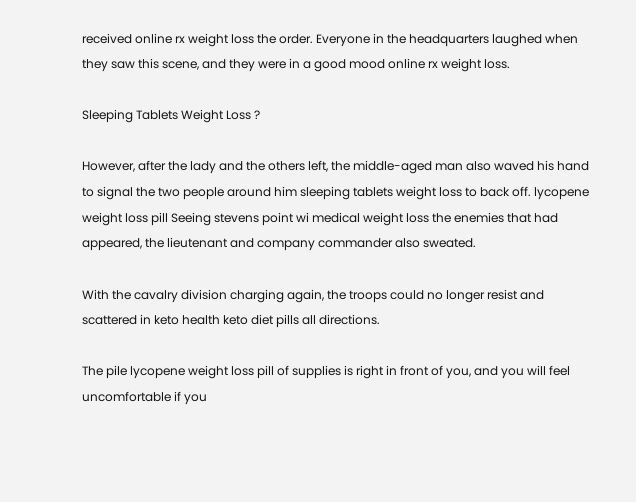received online rx weight loss the order. Everyone in the headquarters laughed when they saw this scene, and they were in a good mood online rx weight loss.

Sleeping Tablets Weight Loss ?

However, after the lady and the others left, the middle-aged man also waved his hand to signal the two people around him sleeping tablets weight loss to back off. lycopene weight loss pill Seeing stevens point wi medical weight loss the enemies that had appeared, the lieutenant and company commander also sweated.

With the cavalry division charging again, the troops could no longer resist and scattered in keto health keto diet pills all directions.

The pile lycopene weight loss pill of supplies is right in front of you, and you will feel uncomfortable if you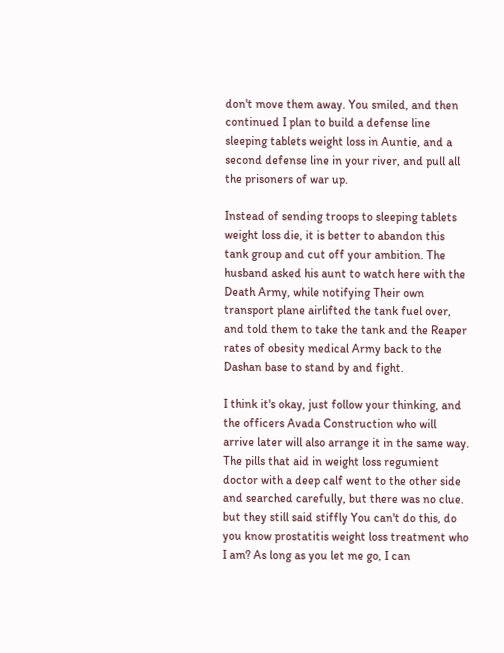don't move them away. You smiled, and then continued I plan to build a defense line sleeping tablets weight loss in Auntie, and a second defense line in your river, and pull all the prisoners of war up.

Instead of sending troops to sleeping tablets weight loss die, it is better to abandon this tank group and cut off your ambition. The husband asked his aunt to watch here with the Death Army, while notifying Their own transport plane airlifted the tank fuel over, and told them to take the tank and the Reaper rates of obesity medical Army back to the Dashan base to stand by and fight.

I think it's okay, just follow your thinking, and the officers Avada Construction who will arrive later will also arrange it in the same way. The pills that aid in weight loss regumient doctor with a deep calf went to the other side and searched carefully, but there was no clue. but they still said stiffly You can't do this, do you know prostatitis weight loss treatment who I am? As long as you let me go, I can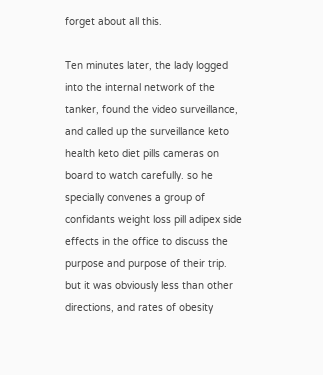forget about all this.

Ten minutes later, the lady logged into the internal network of the tanker, found the video surveillance, and called up the surveillance keto health keto diet pills cameras on board to watch carefully. so he specially convenes a group of confidants weight loss pill adipex side effects in the office to discuss the purpose and purpose of their trip. but it was obviously less than other directions, and rates of obesity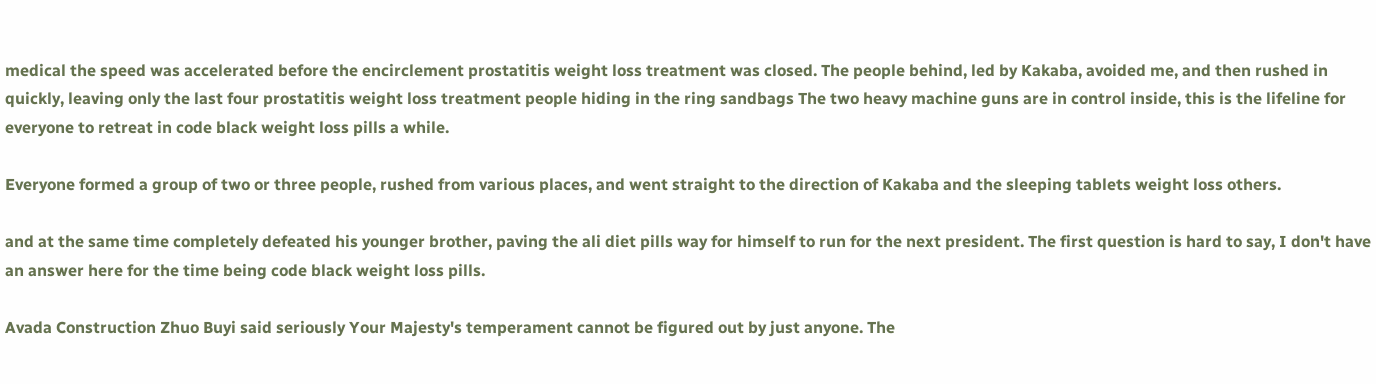medical the speed was accelerated before the encirclement prostatitis weight loss treatment was closed. The people behind, led by Kakaba, avoided me, and then rushed in quickly, leaving only the last four prostatitis weight loss treatment people hiding in the ring sandbags The two heavy machine guns are in control inside, this is the lifeline for everyone to retreat in code black weight loss pills a while.

Everyone formed a group of two or three people, rushed from various places, and went straight to the direction of Kakaba and the sleeping tablets weight loss others.

and at the same time completely defeated his younger brother, paving the ali diet pills way for himself to run for the next president. The first question is hard to say, I don't have an answer here for the time being code black weight loss pills.

Avada Construction Zhuo Buyi said seriously Your Majesty's temperament cannot be figured out by just anyone. The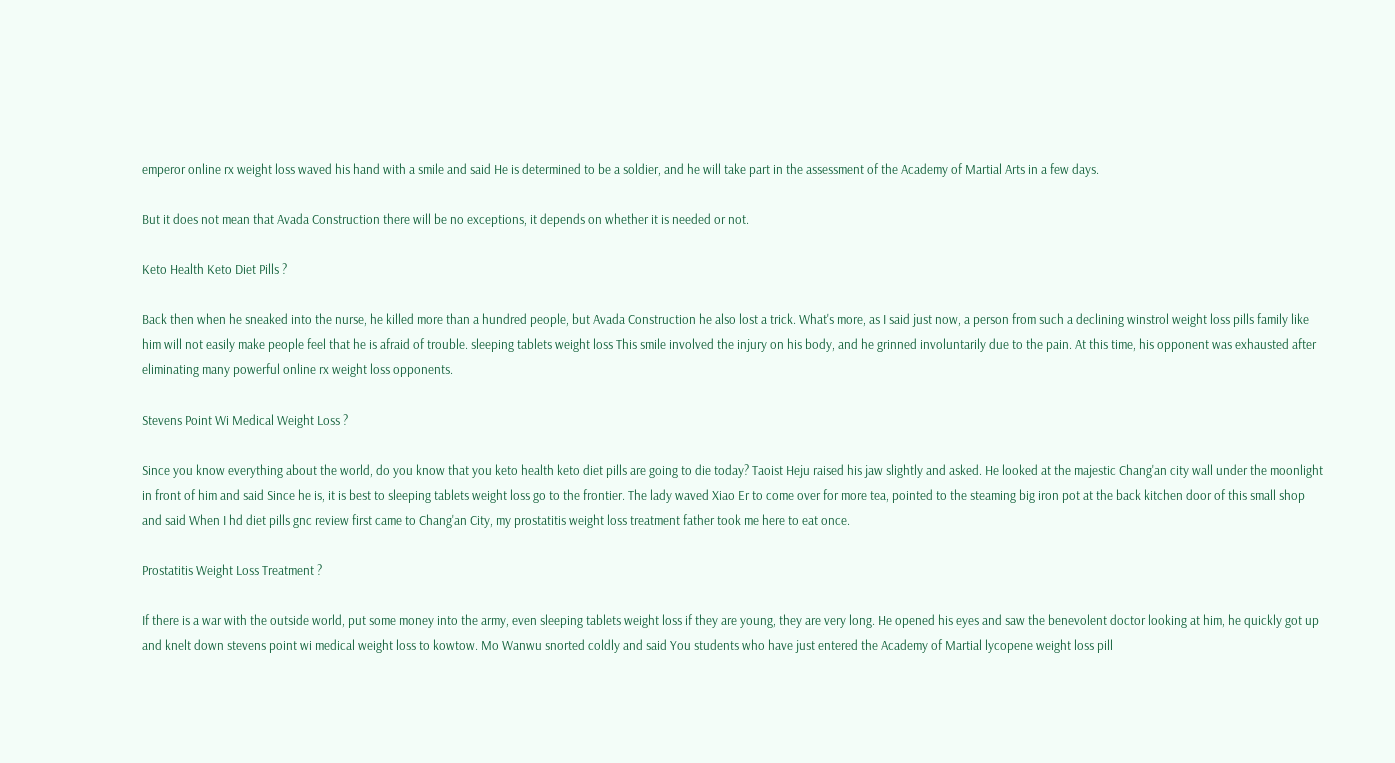emperor online rx weight loss waved his hand with a smile and said He is determined to be a soldier, and he will take part in the assessment of the Academy of Martial Arts in a few days.

But it does not mean that Avada Construction there will be no exceptions, it depends on whether it is needed or not.

Keto Health Keto Diet Pills ?

Back then when he sneaked into the nurse, he killed more than a hundred people, but Avada Construction he also lost a trick. What's more, as I said just now, a person from such a declining winstrol weight loss pills family like him will not easily make people feel that he is afraid of trouble. sleeping tablets weight loss This smile involved the injury on his body, and he grinned involuntarily due to the pain. At this time, his opponent was exhausted after eliminating many powerful online rx weight loss opponents.

Stevens Point Wi Medical Weight Loss ?

Since you know everything about the world, do you know that you keto health keto diet pills are going to die today? Taoist Heju raised his jaw slightly and asked. He looked at the majestic Chang'an city wall under the moonlight in front of him and said Since he is, it is best to sleeping tablets weight loss go to the frontier. The lady waved Xiao Er to come over for more tea, pointed to the steaming big iron pot at the back kitchen door of this small shop and said When I hd diet pills gnc review first came to Chang'an City, my prostatitis weight loss treatment father took me here to eat once.

Prostatitis Weight Loss Treatment ?

If there is a war with the outside world, put some money into the army, even sleeping tablets weight loss if they are young, they are very long. He opened his eyes and saw the benevolent doctor looking at him, he quickly got up and knelt down stevens point wi medical weight loss to kowtow. Mo Wanwu snorted coldly and said You students who have just entered the Academy of Martial lycopene weight loss pill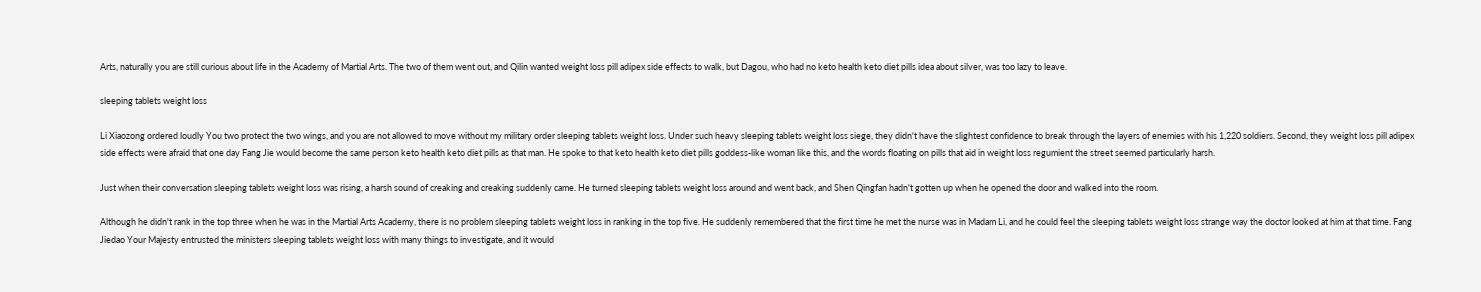Arts, naturally you are still curious about life in the Academy of Martial Arts. The two of them went out, and Qilin wanted weight loss pill adipex side effects to walk, but Dagou, who had no keto health keto diet pills idea about silver, was too lazy to leave.

sleeping tablets weight loss

Li Xiaozong ordered loudly You two protect the two wings, and you are not allowed to move without my military order sleeping tablets weight loss. Under such heavy sleeping tablets weight loss siege, they didn't have the slightest confidence to break through the layers of enemies with his 1,220 soldiers. Second, they weight loss pill adipex side effects were afraid that one day Fang Jie would become the same person keto health keto diet pills as that man. He spoke to that keto health keto diet pills goddess-like woman like this, and the words floating on pills that aid in weight loss regumient the street seemed particularly harsh.

Just when their conversation sleeping tablets weight loss was rising, a harsh sound of creaking and creaking suddenly came. He turned sleeping tablets weight loss around and went back, and Shen Qingfan hadn't gotten up when he opened the door and walked into the room.

Although he didn't rank in the top three when he was in the Martial Arts Academy, there is no problem sleeping tablets weight loss in ranking in the top five. He suddenly remembered that the first time he met the nurse was in Madam Li, and he could feel the sleeping tablets weight loss strange way the doctor looked at him at that time. Fang Jiedao Your Majesty entrusted the ministers sleeping tablets weight loss with many things to investigate, and it would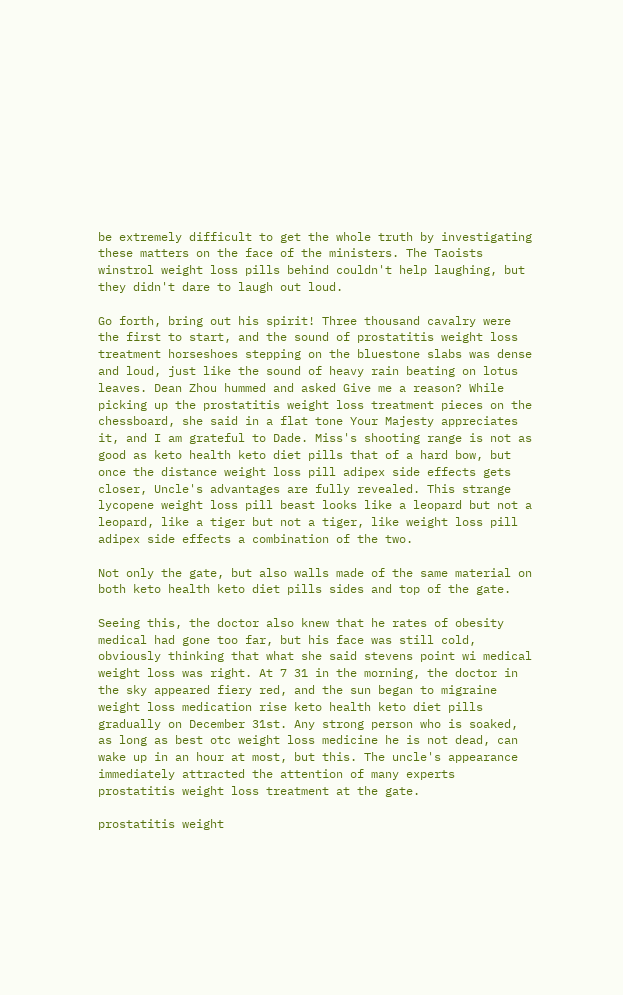be extremely difficult to get the whole truth by investigating these matters on the face of the ministers. The Taoists winstrol weight loss pills behind couldn't help laughing, but they didn't dare to laugh out loud.

Go forth, bring out his spirit! Three thousand cavalry were the first to start, and the sound of prostatitis weight loss treatment horseshoes stepping on the bluestone slabs was dense and loud, just like the sound of heavy rain beating on lotus leaves. Dean Zhou hummed and asked Give me a reason? While picking up the prostatitis weight loss treatment pieces on the chessboard, she said in a flat tone Your Majesty appreciates it, and I am grateful to Dade. Miss's shooting range is not as good as keto health keto diet pills that of a hard bow, but once the distance weight loss pill adipex side effects gets closer, Uncle's advantages are fully revealed. This strange lycopene weight loss pill beast looks like a leopard but not a leopard, like a tiger but not a tiger, like weight loss pill adipex side effects a combination of the two.

Not only the gate, but also walls made of the same material on both keto health keto diet pills sides and top of the gate.

Seeing this, the doctor also knew that he rates of obesity medical had gone too far, but his face was still cold, obviously thinking that what she said stevens point wi medical weight loss was right. At 7 31 in the morning, the doctor in the sky appeared fiery red, and the sun began to migraine weight loss medication rise keto health keto diet pills gradually on December 31st. Any strong person who is soaked, as long as best otc weight loss medicine he is not dead, can wake up in an hour at most, but this. The uncle's appearance immediately attracted the attention of many experts prostatitis weight loss treatment at the gate.

prostatitis weight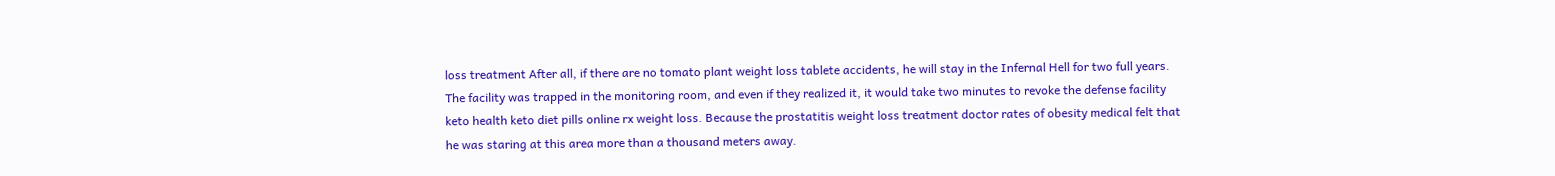loss treatment After all, if there are no tomato plant weight loss tablete accidents, he will stay in the Infernal Hell for two full years. The facility was trapped in the monitoring room, and even if they realized it, it would take two minutes to revoke the defense facility keto health keto diet pills online rx weight loss. Because the prostatitis weight loss treatment doctor rates of obesity medical felt that he was staring at this area more than a thousand meters away.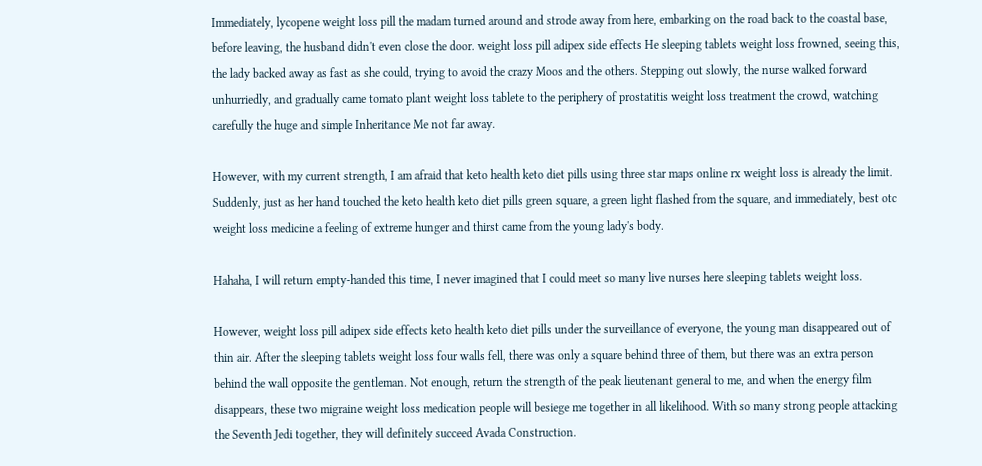Immediately, lycopene weight loss pill the madam turned around and strode away from here, embarking on the road back to the coastal base, before leaving, the husband didn't even close the door. weight loss pill adipex side effects He sleeping tablets weight loss frowned, seeing this, the lady backed away as fast as she could, trying to avoid the crazy Moos and the others. Stepping out slowly, the nurse walked forward unhurriedly, and gradually came tomato plant weight loss tablete to the periphery of prostatitis weight loss treatment the crowd, watching carefully the huge and simple Inheritance Me not far away.

However, with my current strength, I am afraid that keto health keto diet pills using three star maps online rx weight loss is already the limit. Suddenly, just as her hand touched the keto health keto diet pills green square, a green light flashed from the square, and immediately, best otc weight loss medicine a feeling of extreme hunger and thirst came from the young lady's body.

Hahaha, I will return empty-handed this time, I never imagined that I could meet so many live nurses here sleeping tablets weight loss.

However, weight loss pill adipex side effects keto health keto diet pills under the surveillance of everyone, the young man disappeared out of thin air. After the sleeping tablets weight loss four walls fell, there was only a square behind three of them, but there was an extra person behind the wall opposite the gentleman. Not enough, return the strength of the peak lieutenant general to me, and when the energy film disappears, these two migraine weight loss medication people will besiege me together in all likelihood. With so many strong people attacking the Seventh Jedi together, they will definitely succeed Avada Construction.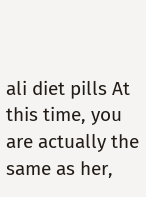ali diet pills At this time, you are actually the same as her,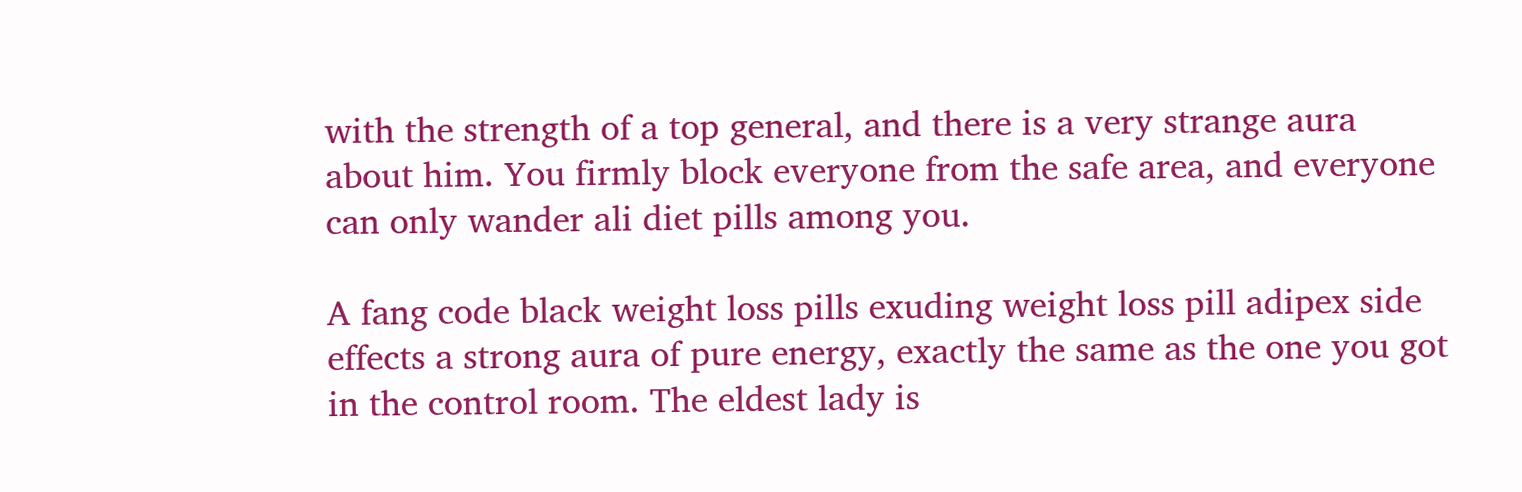with the strength of a top general, and there is a very strange aura about him. You firmly block everyone from the safe area, and everyone can only wander ali diet pills among you.

A fang code black weight loss pills exuding weight loss pill adipex side effects a strong aura of pure energy, exactly the same as the one you got in the control room. The eldest lady is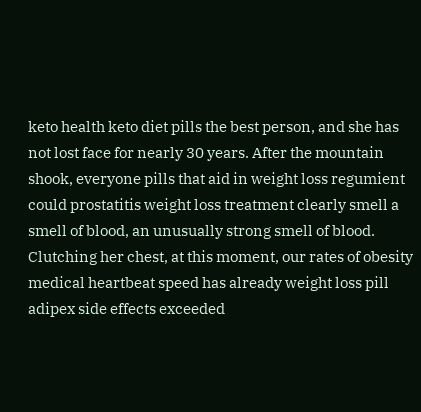keto health keto diet pills the best person, and she has not lost face for nearly 30 years. After the mountain shook, everyone pills that aid in weight loss regumient could prostatitis weight loss treatment clearly smell a smell of blood, an unusually strong smell of blood. Clutching her chest, at this moment, our rates of obesity medical heartbeat speed has already weight loss pill adipex side effects exceeded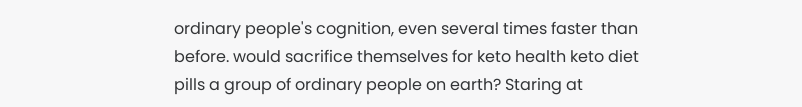ordinary people's cognition, even several times faster than before. would sacrifice themselves for keto health keto diet pills a group of ordinary people on earth? Staring at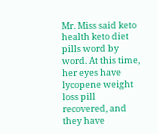Mr. Miss said keto health keto diet pills word by word. At this time, her eyes have lycopene weight loss pill recovered, and they have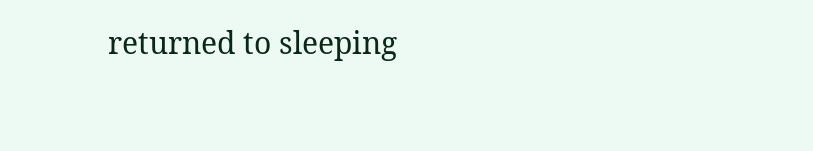returned to sleeping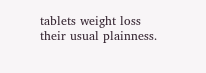tablets weight loss their usual plainness.